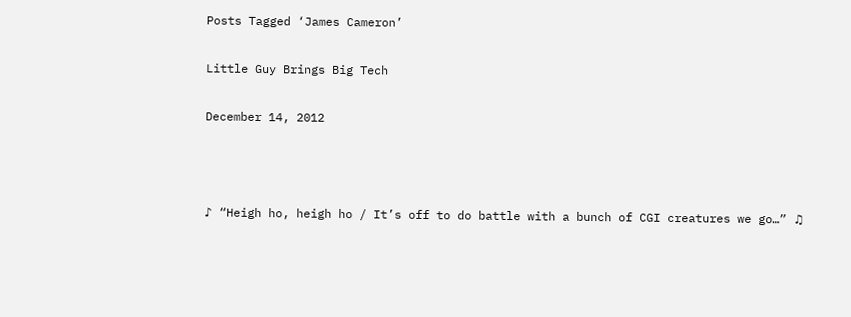Posts Tagged ‘James Cameron’

Little Guy Brings Big Tech

December 14, 2012



♪ “Heigh ho, heigh ho / It’s off to do battle with a bunch of CGI creatures we go…” ♫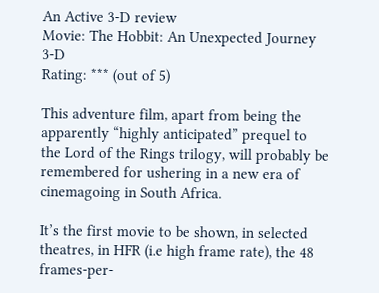An Active 3-D review
Movie: The Hobbit: An Unexpected Journey 3-D
Rating: *** (out of 5)

This adventure film, apart from being the apparently “highly anticipated” prequel to the Lord of the Rings trilogy, will probably be remembered for ushering in a new era of cinemagoing in South Africa.

It’s the first movie to be shown, in selected theatres, in HFR (i.e high frame rate), the 48 frames-per-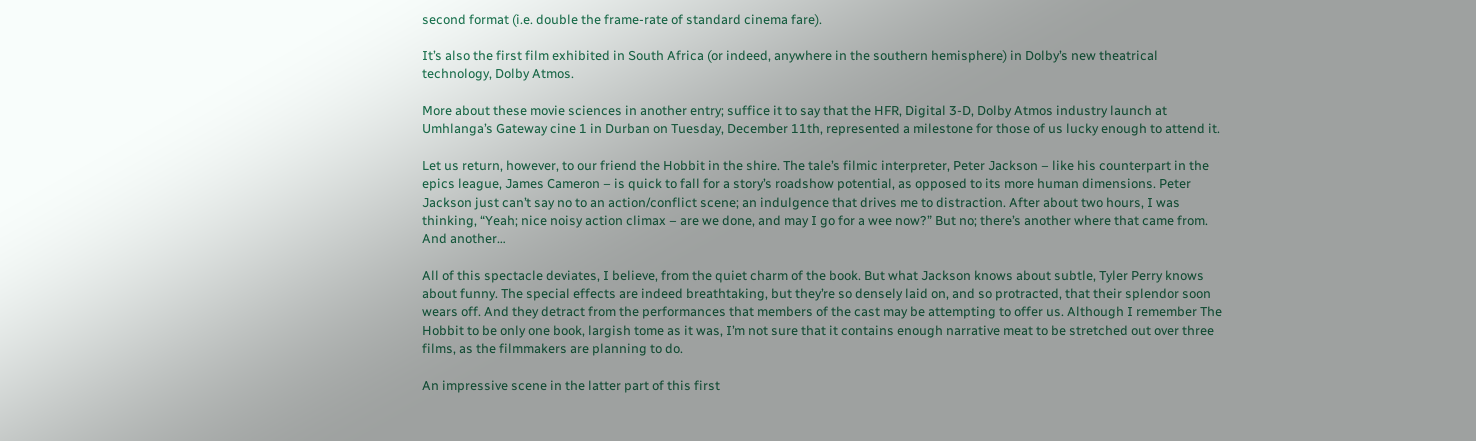second format (i.e. double the frame-rate of standard cinema fare).

It’s also the first film exhibited in South Africa (or indeed, anywhere in the southern hemisphere) in Dolby’s new theatrical technology, Dolby Atmos.

More about these movie sciences in another entry; suffice it to say that the HFR, Digital 3-D, Dolby Atmos industry launch at Umhlanga’s Gateway cine 1 in Durban on Tuesday, December 11th, represented a milestone for those of us lucky enough to attend it.

Let us return, however, to our friend the Hobbit in the shire. The tale’s filmic interpreter, Peter Jackson – like his counterpart in the epics league, James Cameron – is quick to fall for a story’s roadshow potential, as opposed to its more human dimensions. Peter Jackson just can’t say no to an action/conflict scene; an indulgence that drives me to distraction. After about two hours, I was thinking, “Yeah; nice noisy action climax – are we done, and may I go for a wee now?” But no; there’s another where that came from. And another…

All of this spectacle deviates, I believe, from the quiet charm of the book. But what Jackson knows about subtle, Tyler Perry knows about funny. The special effects are indeed breathtaking, but they’re so densely laid on, and so protracted, that their splendor soon wears off. And they detract from the performances that members of the cast may be attempting to offer us. Although I remember The Hobbit to be only one book, largish tome as it was, I’m not sure that it contains enough narrative meat to be stretched out over three films, as the filmmakers are planning to do.

An impressive scene in the latter part of this first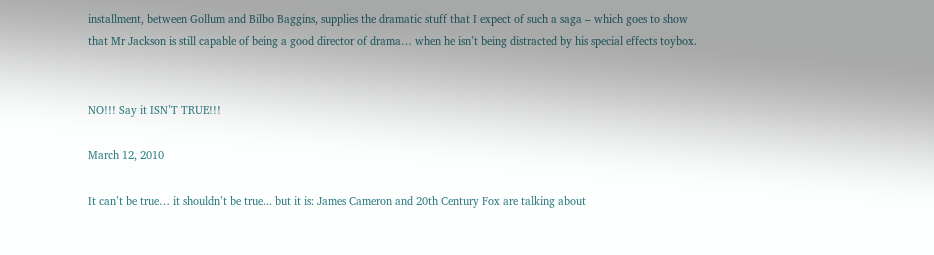installment, between Gollum and Bilbo Baggins, supplies the dramatic stuff that I expect of such a saga – which goes to show that Mr Jackson is still capable of being a good director of drama… when he isn’t being distracted by his special effects toybox.


NO!!! Say it ISN’T TRUE!!!

March 12, 2010

It can’t be true… it shouldn’t be true... but it is: James Cameron and 20th Century Fox are talking about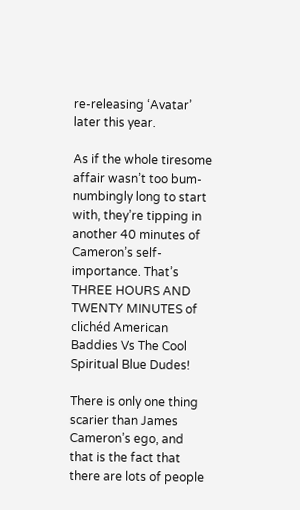re-releasing ‘Avatar’ later this year.

As if the whole tiresome affair wasn’t too bum-numbingly long to start with, they’re tipping in another 40 minutes of Cameron’s self-importance. That’s THREE HOURS AND TWENTY MINUTES of clichéd American Baddies Vs The Cool Spiritual Blue Dudes!

There is only one thing scarier than James Cameron’s ego, and that is the fact that there are lots of people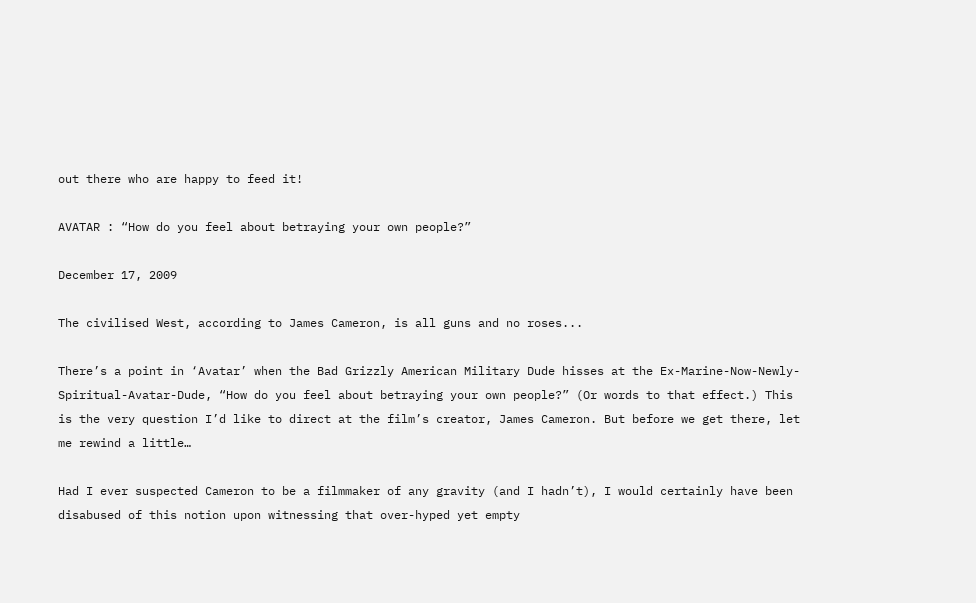out there who are happy to feed it!

AVATAR : “How do you feel about betraying your own people?”

December 17, 2009

The civilised West, according to James Cameron, is all guns and no roses...

There’s a point in ‘Avatar’ when the Bad Grizzly American Military Dude hisses at the Ex-Marine-Now-Newly-Spiritual-Avatar-Dude, “How do you feel about betraying your own people?” (Or words to that effect.) This is the very question I’d like to direct at the film’s creator, James Cameron. But before we get there, let me rewind a little…

Had I ever suspected Cameron to be a filmmaker of any gravity (and I hadn’t), I would certainly have been disabused of this notion upon witnessing that over-hyped yet empty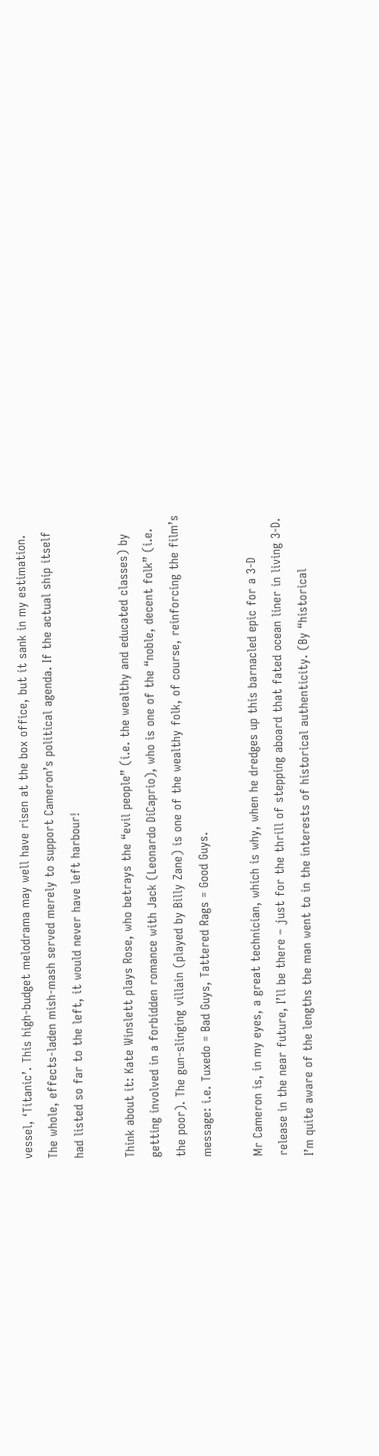vessel, ‘Titanic’. This high-budget melodrama may well have risen at the box office, but it sank in my estimation. The whole, effects-laden mish-mash served merely to support Cameron’s political agenda. If the actual ship itself had listed so far to the left, it would never have left harbour!

Think about it: Kate Winslett plays Rose, who betrays the “evil people” (i.e. the wealthy and educated classes) by getting involved in a forbidden romance with Jack (Leonardo DiCaprio), who is one of the “noble, decent folk” (i.e. the poor). The gun-slinging villain (played by Billy Zane) is one of the wealthy folk, of course, reinforcing the film’s message: i.e. Tuxedo = Bad Guys, Tattered Rags = Good Guys.

Mr Cameron is, in my eyes, a great technician, which is why, when he dredges up this barnacled epic for a 3-D release in the near future, I’ll be there – just for the thrill of stepping aboard that fated ocean liner in living 3-D. I’m quite aware of the lengths the man went to in the interests of historical authenticity. (By “historical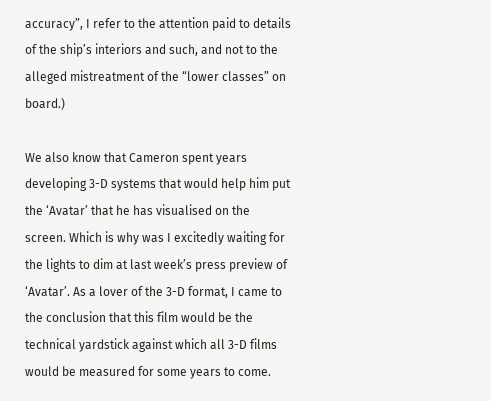accuracy”, I refer to the attention paid to details of the ship’s interiors and such, and not to the alleged mistreatment of the “lower classes” on board.)

We also know that Cameron spent years developing 3-D systems that would help him put the ‘Avatar’ that he has visualised on the screen. Which is why was I excitedly waiting for the lights to dim at last week’s press preview of ‘Avatar’. As a lover of the 3-D format, I came to the conclusion that this film would be the technical yardstick against which all 3-D films would be measured for some years to come.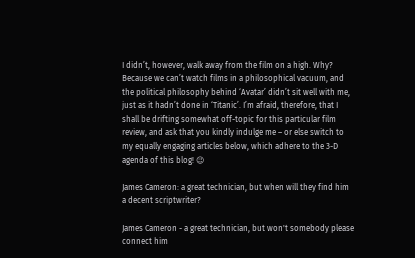I didn’t, however, walk away from the film on a high. Why? Because we can’t watch films in a philosophical vacuum, and the political philosophy behind ‘Avatar’ didn’t sit well with me, just as it hadn’t done in ‘Titanic’. I’m afraid, therefore, that I shall be drifting somewhat off-topic for this particular film review, and ask that you kindly indulge me – or else switch to my equally engaging articles below, which adhere to the 3-D agenda of this blog! 😉

James Cameron: a great technician, but when will they find him a decent scriptwriter?

James Cameron - a great technician, but won't somebody please connect him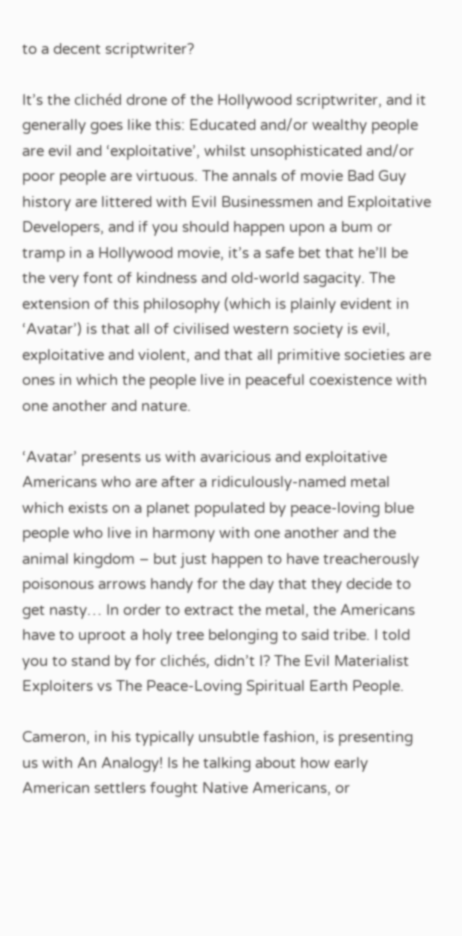to a decent scriptwriter?

It’s the clichéd drone of the Hollywood scriptwriter, and it generally goes like this: Educated and/or wealthy people are evil and ‘exploitative’, whilst unsophisticated and/or poor people are virtuous. The annals of movie Bad Guy history are littered with Evil Businessmen and Exploitative Developers, and if you should happen upon a bum or tramp in a Hollywood movie, it’s a safe bet that he’ll be the very font of kindness and old-world sagacity. The extension of this philosophy (which is plainly evident in ‘Avatar’) is that all of civilised western society is evil, exploitative and violent, and that all primitive societies are ones in which the people live in peaceful coexistence with one another and nature.

‘Avatar’ presents us with avaricious and exploitative Americans who are after a ridiculously-named metal which exists on a planet populated by peace-loving blue people who live in harmony with one another and the animal kingdom – but just happen to have treacherously poisonous arrows handy for the day that they decide to get nasty… In order to extract the metal, the Americans have to uproot a holy tree belonging to said tribe. I told you to stand by for clichés, didn’t I? The Evil Materialist Exploiters vs The Peace-Loving Spiritual Earth People.

Cameron, in his typically unsubtle fashion, is presenting us with An Analogy! Is he talking about how early American settlers fought Native Americans, or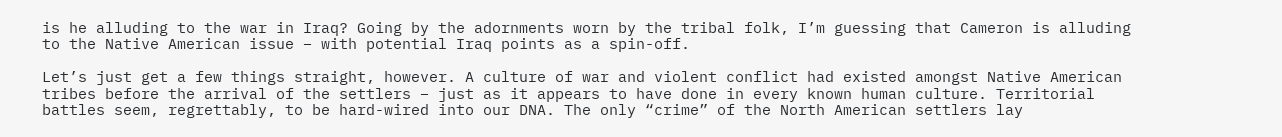is he alluding to the war in Iraq? Going by the adornments worn by the tribal folk, I’m guessing that Cameron is alluding to the Native American issue – with potential Iraq points as a spin-off.

Let’s just get a few things straight, however. A culture of war and violent conflict had existed amongst Native American tribes before the arrival of the settlers – just as it appears to have done in every known human culture. Territorial battles seem, regrettably, to be hard-wired into our DNA. The only “crime” of the North American settlers lay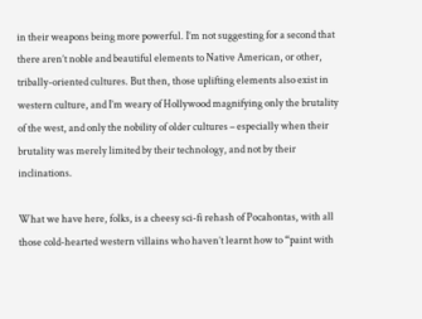in their weapons being more powerful. I’m not suggesting for a second that there aren’t noble and beautiful elements to Native American, or other, tribally-oriented cultures. But then, those uplifting elements also exist in western culture, and I’m weary of Hollywood magnifying only the brutality of the west, and only the nobility of older cultures – especially when their brutality was merely limited by their technology, and not by their inclinations.

What we have here, folks, is a cheesy sci-fi rehash of Pocahontas, with all those cold-hearted western villains who haven’t learnt how to “paint with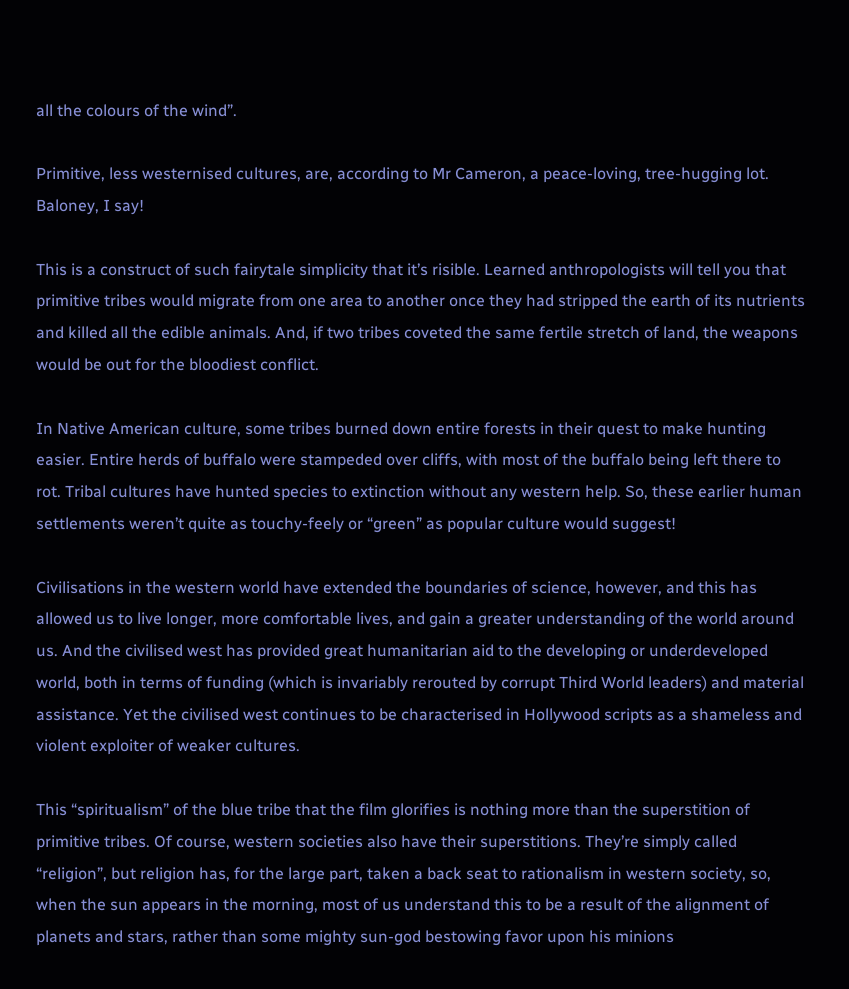all the colours of the wind”.

Primitive, less westernised cultures, are, according to Mr Cameron, a peace-loving, tree-hugging lot. Baloney, I say!

This is a construct of such fairytale simplicity that it’s risible. Learned anthropologists will tell you that primitive tribes would migrate from one area to another once they had stripped the earth of its nutrients and killed all the edible animals. And, if two tribes coveted the same fertile stretch of land, the weapons would be out for the bloodiest conflict.

In Native American culture, some tribes burned down entire forests in their quest to make hunting easier. Entire herds of buffalo were stampeded over cliffs, with most of the buffalo being left there to rot. Tribal cultures have hunted species to extinction without any western help. So, these earlier human settlements weren’t quite as touchy-feely or “green” as popular culture would suggest!

Civilisations in the western world have extended the boundaries of science, however, and this has allowed us to live longer, more comfortable lives, and gain a greater understanding of the world around us. And the civilised west has provided great humanitarian aid to the developing or underdeveloped world, both in terms of funding (which is invariably rerouted by corrupt Third World leaders) and material assistance. Yet the civilised west continues to be characterised in Hollywood scripts as a shameless and violent exploiter of weaker cultures.

This “spiritualism” of the blue tribe that the film glorifies is nothing more than the superstition of primitive tribes. Of course, western societies also have their superstitions. They’re simply called “religion”, but religion has, for the large part, taken a back seat to rationalism in western society, so, when the sun appears in the morning, most of us understand this to be a result of the alignment of planets and stars, rather than some mighty sun-god bestowing favor upon his minions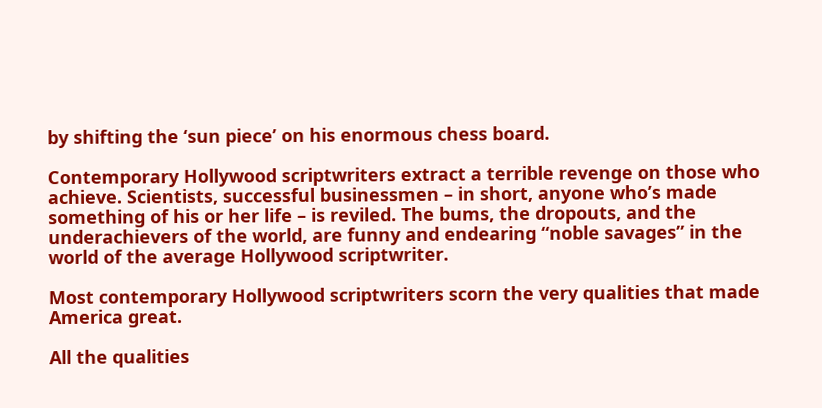by shifting the ‘sun piece’ on his enormous chess board.

Contemporary Hollywood scriptwriters extract a terrible revenge on those who achieve. Scientists, successful businessmen – in short, anyone who’s made something of his or her life – is reviled. The bums, the dropouts, and the underachievers of the world, are funny and endearing “noble savages” in the world of the average Hollywood scriptwriter.

Most contemporary Hollywood scriptwriters scorn the very qualities that made America great.

All the qualities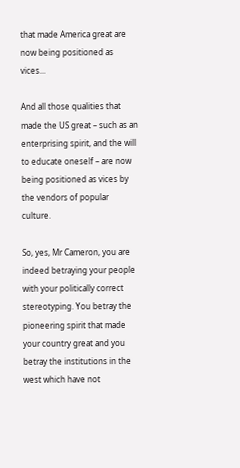that made America great are now being positioned as vices...

And all those qualities that made the US great – such as an enterprising spirit, and the will to educate oneself – are now being positioned as vices by the vendors of popular culture.

So, yes, Mr Cameron, you are indeed betraying your people with your politically correct stereotyping. You betray the pioneering spirit that made your country great and you betray the institutions in the west which have not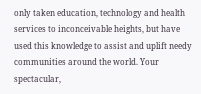only taken education, technology and health services to inconceivable heights, but have used this knowledge to assist and uplift needy communities around the world. Your spectacular,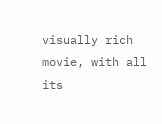visually rich movie, with all its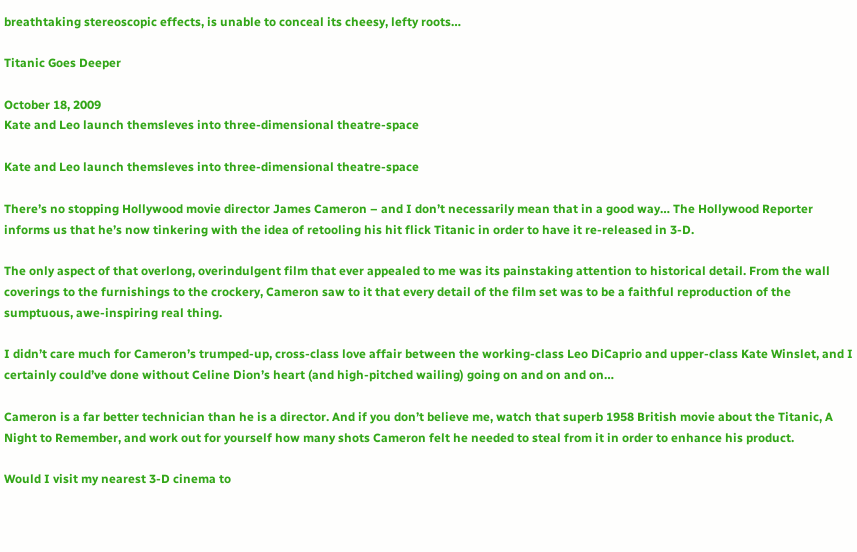breathtaking stereoscopic effects, is unable to conceal its cheesy, lefty roots…

Titanic Goes Deeper

October 18, 2009
Kate and Leo launch themsleves into three-dimensional theatre-space

Kate and Leo launch themsleves into three-dimensional theatre-space

There’s no stopping Hollywood movie director James Cameron – and I don’t necessarily mean that in a good way… The Hollywood Reporter informs us that he’s now tinkering with the idea of retooling his hit flick Titanic in order to have it re-released in 3-D.

The only aspect of that overlong, overindulgent film that ever appealed to me was its painstaking attention to historical detail. From the wall coverings to the furnishings to the crockery, Cameron saw to it that every detail of the film set was to be a faithful reproduction of the sumptuous, awe-inspiring real thing.

I didn’t care much for Cameron’s trumped-up, cross-class love affair between the working-class Leo DiCaprio and upper-class Kate Winslet, and I certainly could’ve done without Celine Dion’s heart (and high-pitched wailing) going on and on and on…

Cameron is a far better technician than he is a director. And if you don’t believe me, watch that superb 1958 British movie about the Titanic, A Night to Remember, and work out for yourself how many shots Cameron felt he needed to steal from it in order to enhance his product.

Would I visit my nearest 3-D cinema to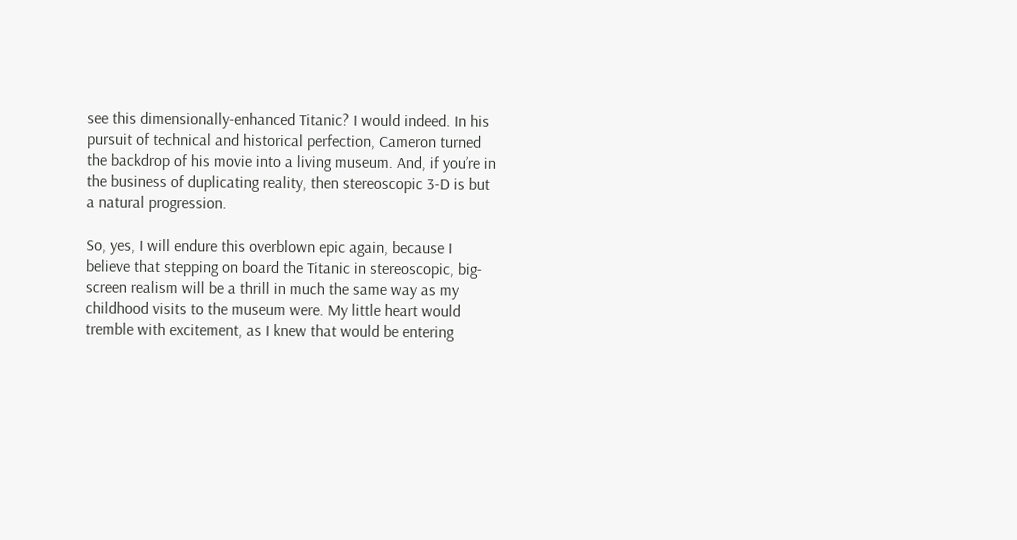see this dimensionally-enhanced Titanic? I would indeed. In his pursuit of technical and historical perfection, Cameron turned the backdrop of his movie into a living museum. And, if you’re in the business of duplicating reality, then stereoscopic 3-D is but a natural progression.

So, yes, I will endure this overblown epic again, because I believe that stepping on board the Titanic in stereoscopic, big-screen realism will be a thrill in much the same way as my childhood visits to the museum were. My little heart would tremble with excitement, as I knew that would be entering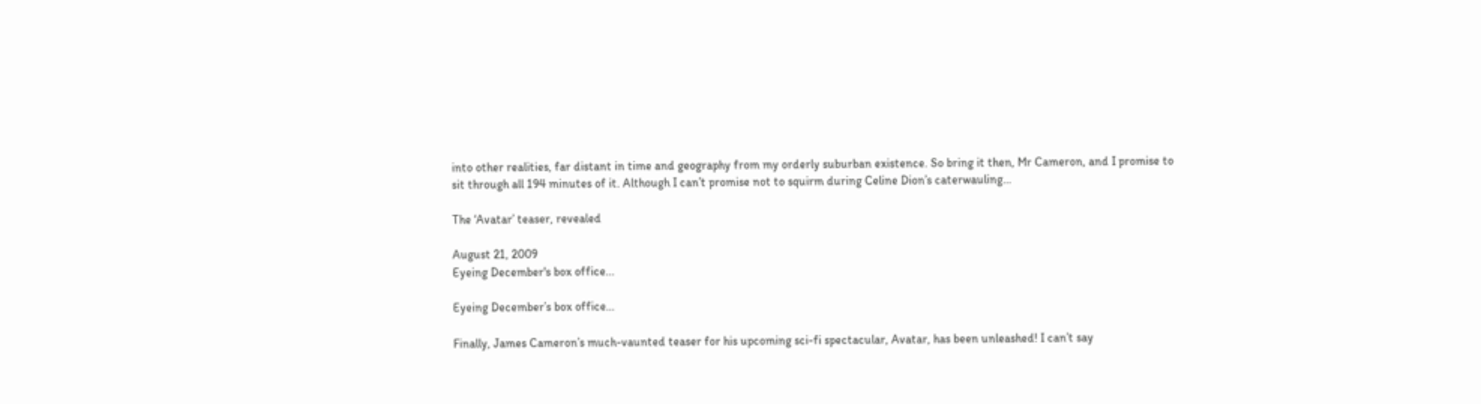into other realities, far distant in time and geography from my orderly suburban existence. So bring it then, Mr Cameron, and I promise to sit through all 194 minutes of it. Although I can’t promise not to squirm during Celine Dion’s caterwauling…

The ‘Avatar’ teaser, revealed

August 21, 2009
Eyeing December's box office...

Eyeing December’s box office…

Finally, James Cameron’s much-vaunted teaser for his upcoming sci-fi spectacular, Avatar, has been unleashed! I can’t say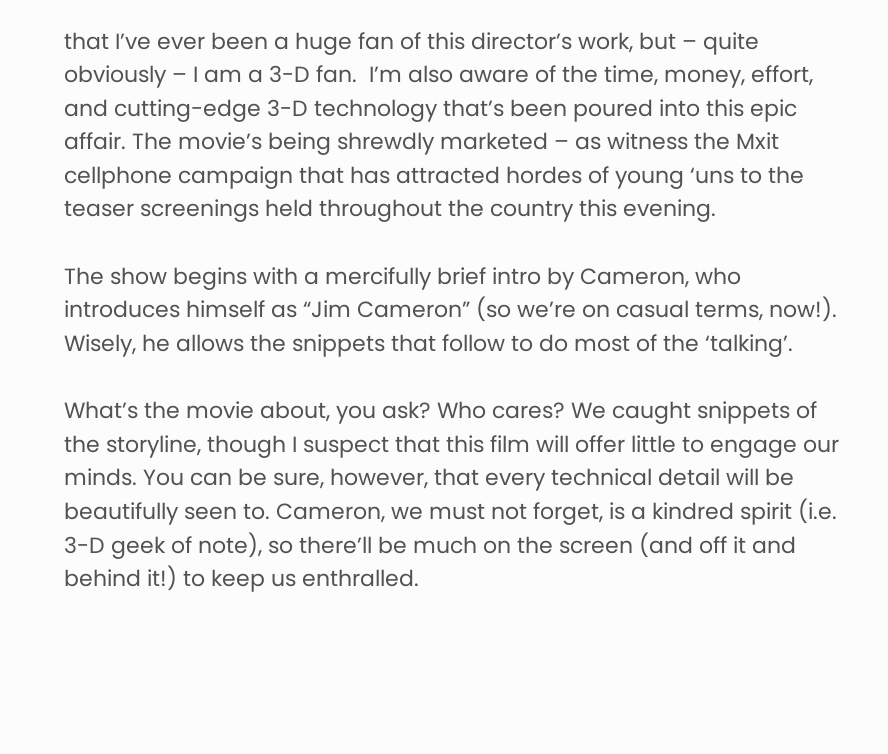that I’ve ever been a huge fan of this director’s work, but – quite obviously – I am a 3-D fan.  I’m also aware of the time, money, effort, and cutting-edge 3-D technology that’s been poured into this epic affair. The movie’s being shrewdly marketed – as witness the Mxit cellphone campaign that has attracted hordes of young ‘uns to the teaser screenings held throughout the country this evening.

The show begins with a mercifully brief intro by Cameron, who introduces himself as “Jim Cameron” (so we’re on casual terms, now!). Wisely, he allows the snippets that follow to do most of the ‘talking’.

What’s the movie about, you ask? Who cares? We caught snippets of the storyline, though I suspect that this film will offer little to engage our minds. You can be sure, however, that every technical detail will be beautifully seen to. Cameron, we must not forget, is a kindred spirit (i.e. 3-D geek of note), so there’ll be much on the screen (and off it and behind it!) to keep us enthralled.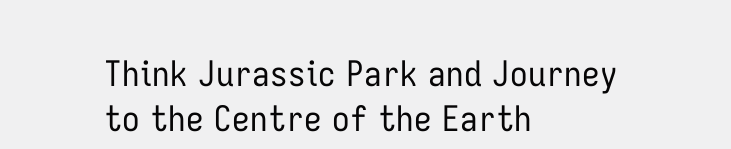Think Jurassic Park and Journey to the Centre of the Earth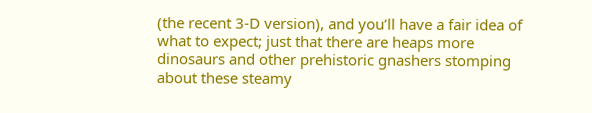(the recent 3-D version), and you’ll have a fair idea of what to expect; just that there are heaps more dinosaurs and other prehistoric gnashers stomping about these steamy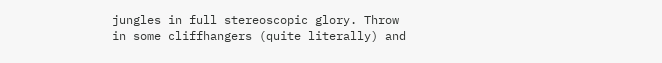jungles in full stereoscopic glory. Throw in some cliffhangers (quite literally) and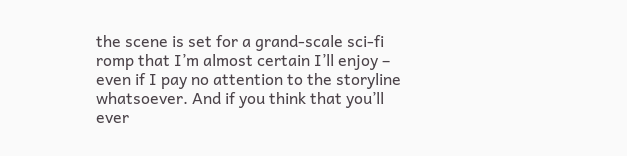the scene is set for a grand-scale sci-fi romp that I’m almost certain I’ll enjoy – even if I pay no attention to the storyline whatsoever. And if you think that you’ll ever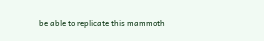be able to replicate this mammoth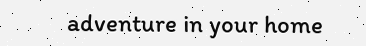adventure in your home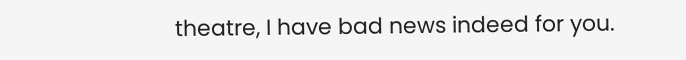theatre, I have bad news indeed for you.